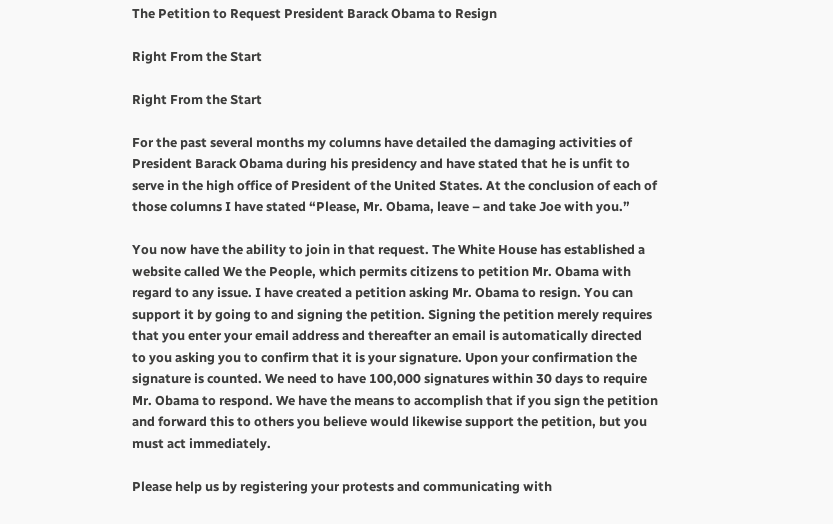The Petition to Request President Barack Obama to Resign

Right From the Start

Right From the Start

For the past several months my columns have detailed the damaging activities of President Barack Obama during his presidency and have stated that he is unfit to serve in the high office of President of the United States. At the conclusion of each of those columns I have stated “Please, Mr. Obama, leave – and take Joe with you.”

You now have the ability to join in that request. The White House has established a website called We the People, which permits citizens to petition Mr. Obama with regard to any issue. I have created a petition asking Mr. Obama to resign. You can support it by going to and signing the petition. Signing the petition merely requires that you enter your email address and thereafter an email is automatically directed to you asking you to confirm that it is your signature. Upon your confirmation the signature is counted. We need to have 100,000 signatures within 30 days to require Mr. Obama to respond. We have the means to accomplish that if you sign the petition and forward this to others you believe would likewise support the petition, but you must act immediately.

Please help us by registering your protests and communicating with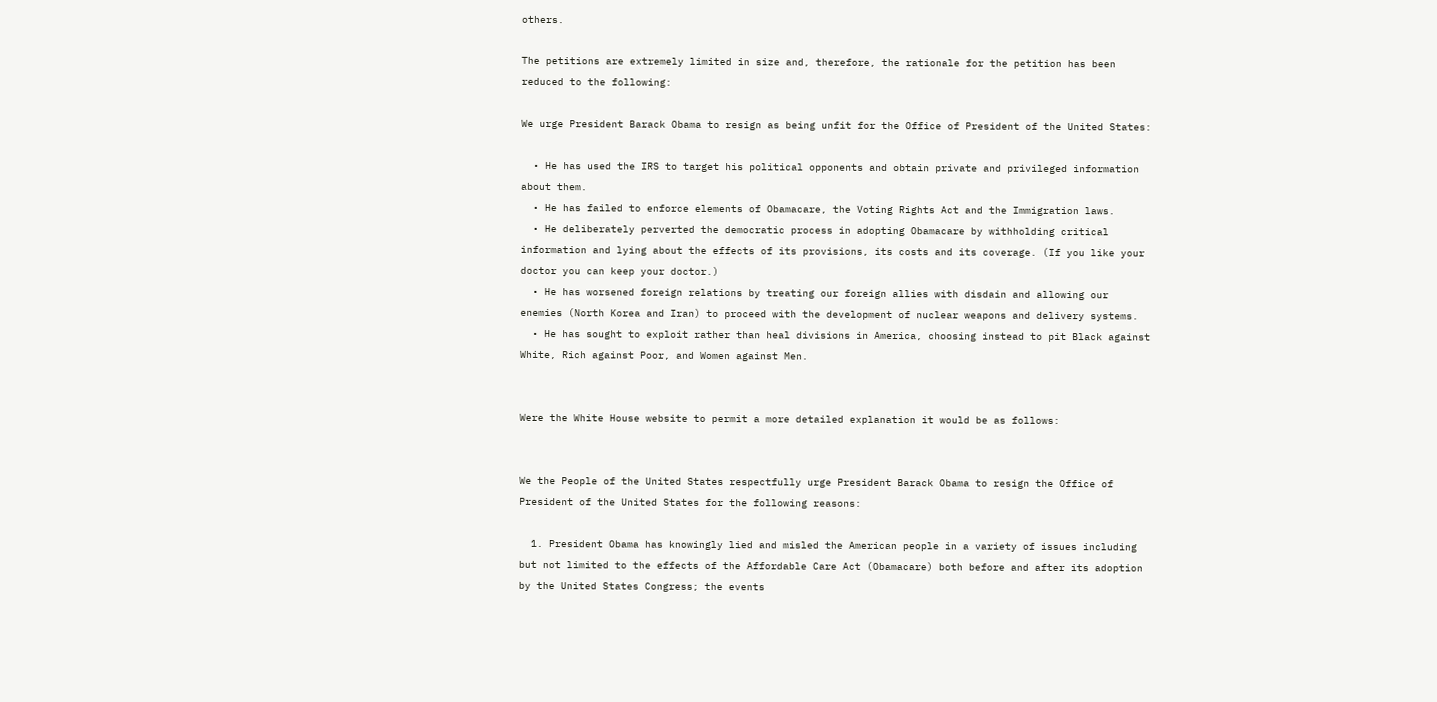others.

The petitions are extremely limited in size and, therefore, the rationale for the petition has been reduced to the following:

We urge President Barack Obama to resign as being unfit for the Office of President of the United States:

  • He has used the IRS to target his political opponents and obtain private and privileged information about them.
  • He has failed to enforce elements of Obamacare, the Voting Rights Act and the Immigration laws.
  • He deliberately perverted the democratic process in adopting Obamacare by withholding critical information and lying about the effects of its provisions, its costs and its coverage. (If you like your doctor you can keep your doctor.)
  • He has worsened foreign relations by treating our foreign allies with disdain and allowing our enemies (North Korea and Iran) to proceed with the development of nuclear weapons and delivery systems.
  • He has sought to exploit rather than heal divisions in America, choosing instead to pit Black against White, Rich against Poor, and Women against Men.


Were the White House website to permit a more detailed explanation it would be as follows:


We the People of the United States respectfully urge President Barack Obama to resign the Office of President of the United States for the following reasons:

  1. President Obama has knowingly lied and misled the American people in a variety of issues including but not limited to the effects of the Affordable Care Act (Obamacare) both before and after its adoption by the United States Congress; the events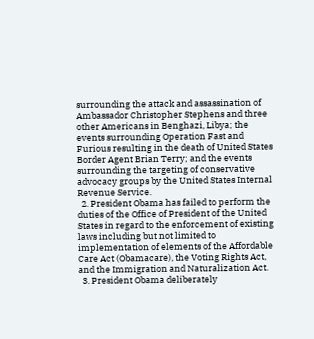surrounding the attack and assassination of Ambassador Christopher Stephens and three other Americans in Benghazi, Libya; the events surrounding Operation Fast and Furious resulting in the death of United States Border Agent Brian Terry; and the events surrounding the targeting of conservative advocacy groups by the United States Internal Revenue Service.
  2. President Obama has failed to perform the duties of the Office of President of the United States in regard to the enforcement of existing laws including but not limited to implementation of elements of the Affordable Care Act (Obamacare), the Voting Rights Act, and the Immigration and Naturalization Act.
  3. President Obama deliberately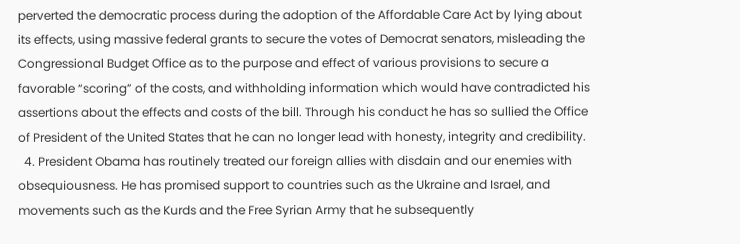perverted the democratic process during the adoption of the Affordable Care Act by lying about its effects, using massive federal grants to secure the votes of Democrat senators, misleading the Congressional Budget Office as to the purpose and effect of various provisions to secure a favorable “scoring” of the costs, and withholding information which would have contradicted his assertions about the effects and costs of the bill. Through his conduct he has so sullied the Office of President of the United States that he can no longer lead with honesty, integrity and credibility.
  4. President Obama has routinely treated our foreign allies with disdain and our enemies with obsequiousness. He has promised support to countries such as the Ukraine and Israel, and movements such as the Kurds and the Free Syrian Army that he subsequently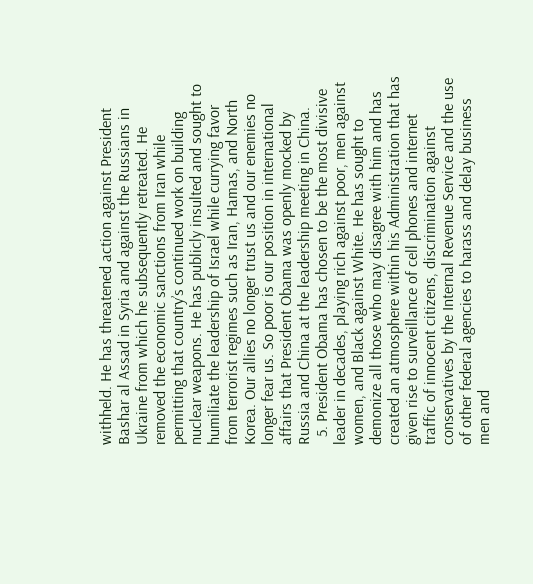withheld. He has threatened action against President Bashar al Assad in Syria and against the Russians in Ukraine from which he subsequently retreated. He removed the economic sanctions from Iran while permitting that country’s continued work on building nuclear weapons. He has publicly insulted and sought to humiliate the leadership of Israel while currying favor from terrorist regimes such as Iran, Hamas, and North Korea. Our allies no longer trust us and our enemies no longer fear us. So poor is our position in international affairs that President Obama was openly mocked by Russia and China at the leadership meeting in China.
  5. President Obama has chosen to be the most divisive leader in decades, playing rich against poor, men against women, and Black against White. He has sought to demonize all those who may disagree with him and has created an atmosphere within his Administration that has given rise to surveillance of cell phones and internet traffic of innocent citizens, discrimination against conservatives by the Internal Revenue Service and the use of other federal agencies to harass and delay business men and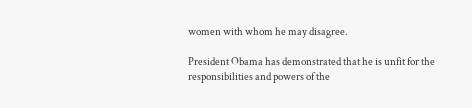women with whom he may disagree.

President Obama has demonstrated that he is unfit for the responsibilities and powers of the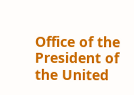Office of the President of the United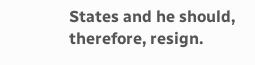States and he should, therefore, resign.